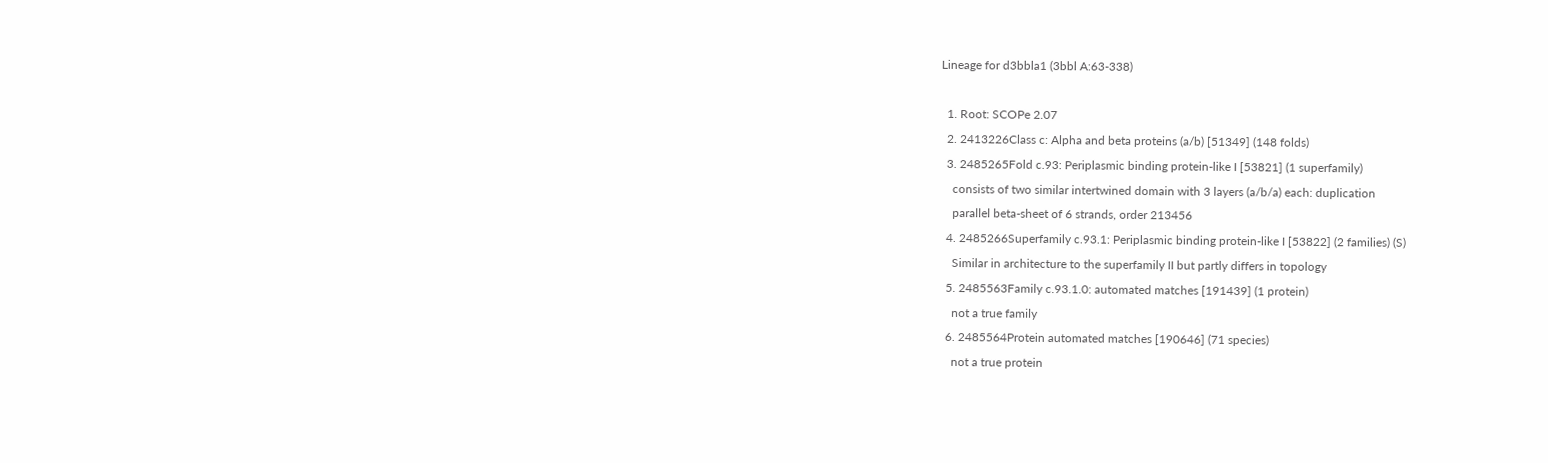Lineage for d3bbla1 (3bbl A:63-338)

  1. Root: SCOPe 2.07
  2. 2413226Class c: Alpha and beta proteins (a/b) [51349] (148 folds)
  3. 2485265Fold c.93: Periplasmic binding protein-like I [53821] (1 superfamily)
    consists of two similar intertwined domain with 3 layers (a/b/a) each: duplication
    parallel beta-sheet of 6 strands, order 213456
  4. 2485266Superfamily c.93.1: Periplasmic binding protein-like I [53822] (2 families) (S)
    Similar in architecture to the superfamily II but partly differs in topology
  5. 2485563Family c.93.1.0: automated matches [191439] (1 protein)
    not a true family
  6. 2485564Protein automated matches [190646] (71 species)
    not a true protein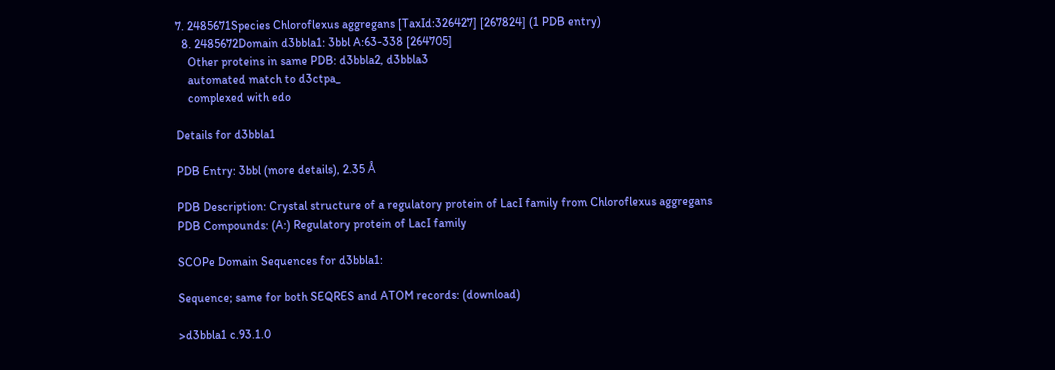7. 2485671Species Chloroflexus aggregans [TaxId:326427] [267824] (1 PDB entry)
  8. 2485672Domain d3bbla1: 3bbl A:63-338 [264705]
    Other proteins in same PDB: d3bbla2, d3bbla3
    automated match to d3ctpa_
    complexed with edo

Details for d3bbla1

PDB Entry: 3bbl (more details), 2.35 Å

PDB Description: Crystal structure of a regulatory protein of LacI family from Chloroflexus aggregans
PDB Compounds: (A:) Regulatory protein of LacI family

SCOPe Domain Sequences for d3bbla1:

Sequence; same for both SEQRES and ATOM records: (download)

>d3bbla1 c.93.1.0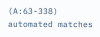(A:63-338) automated matches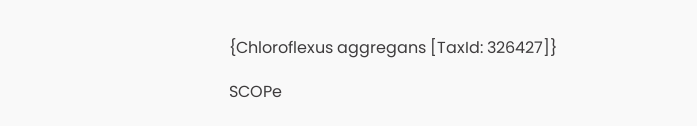{Chloroflexus aggregans [TaxId: 326427]}

SCOPe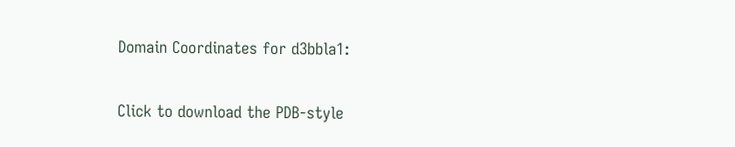Domain Coordinates for d3bbla1:

Click to download the PDB-style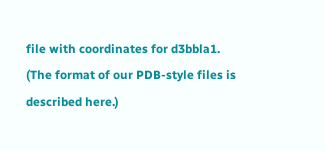file with coordinates for d3bbla1.
(The format of our PDB-style files is described here.)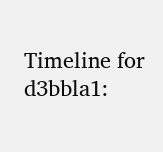Timeline for d3bbla1: